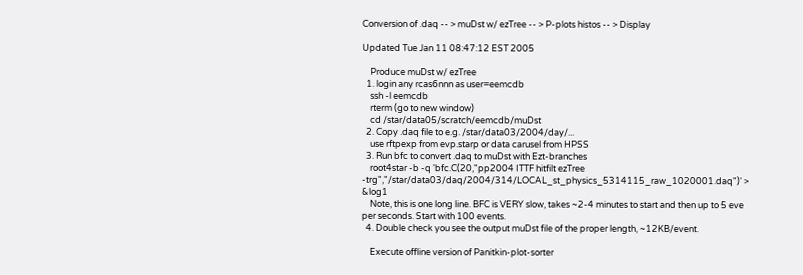Conversion of .daq -- > muDst w/ ezTree -- > P-plots histos -- > Display

Updated Tue Jan 11 08:47:12 EST 2005

    Produce muDst w/ ezTree
  1. login any rcas6nnn as user=eemcdb
    ssh -l eemcdb
    rterm (go to new window)
    cd /star/data05/scratch/eemcdb/muDst
  2. Copy .daq file to e.g. /star/data03/2004/day/...
    use rftpexp from evp.starp or data carusel from HPSS
  3. Run bfc to convert .daq to muDst with Ezt-branches
    root4star -b -q 'bfc.C(20,"pp2004 ITTF hitfilt ezTree -trg","/star/data03/daq/2004/314/LOCAL_st_physics_5314115_raw_1020001.daq")' > &log1
    Note, this is one long line. BFC is VERY slow, takes ~2-4 minutes to start and then up to 5 eve per seconds. Start with 100 events.
  4. Double check you see the output muDst file of the proper length, ~12KB/event.

    Execute offline version of Panitkin-plot-sorter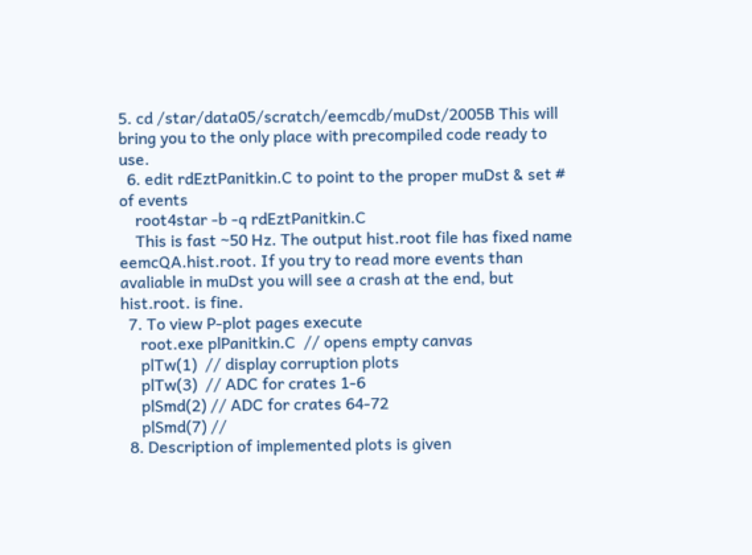5. cd /star/data05/scratch/eemcdb/muDst/2005B This will bring you to the only place with precompiled code ready to use.
  6. edit rdEztPanitkin.C to point to the proper muDst & set # of events
    root4star -b -q rdEztPanitkin.C
    This is fast ~50 Hz. The output hist.root file has fixed name eemcQA.hist.root. If you try to read more events than avaliable in muDst you will see a crash at the end, but hist.root. is fine.
  7. To view P-plot pages execute
     root.exe plPanitkin.C  // opens empty canvas
     plTw(1)  // display corruption plots
     plTw(3)  // ADC for crates 1-6
     plSmd(2) // ADC for crates 64-72
     plSmd(7) //
  8. Description of implemented plots is given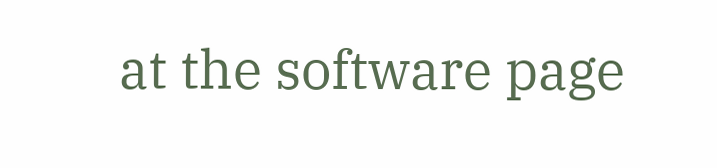at the software page